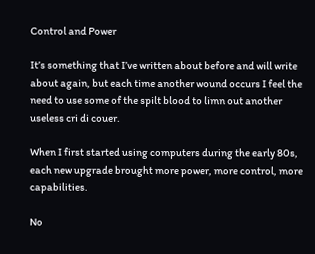Control and Power

It’s something that I’ve written about before and will write about again, but each time another wound occurs I feel the need to use some of the spilt blood to limn out another useless cri di couer.

When I first started using computers during the early 80s, each new upgrade brought more power, more control, more capabilities.

No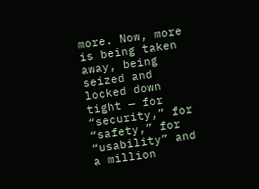more. Now, more is being taken away, being seized and locked down tight — for “security,” for “safety,” for “usability” and a million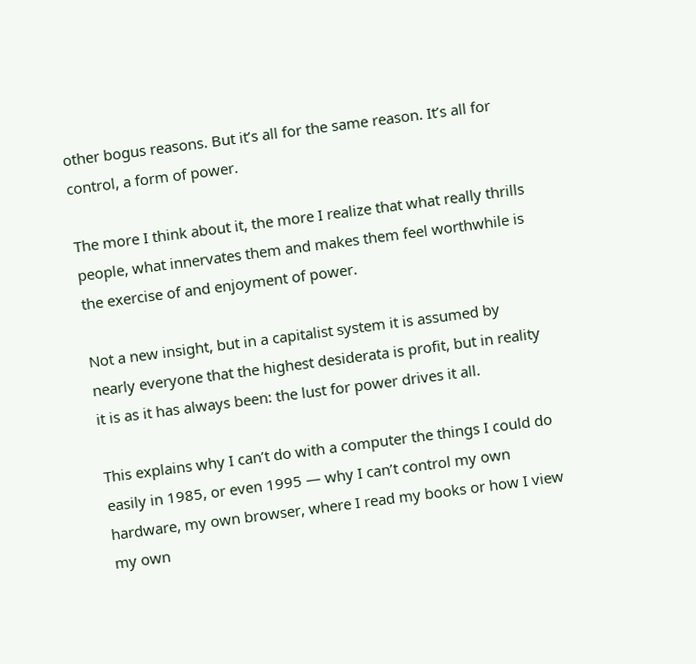other bogus reasons. But it’s all for the same reason. It’s all for control, a form of power.

The more I think about it, the more I realize that what really thrills people, what innervates them and makes them feel worthwhile is the exercise of and enjoyment of power.

Not a new insight, but in a capitalist system it is assumed by nearly everyone that the highest desiderata is profit, but in reality it is as it has always been: the lust for power drives it all.

This explains why I can’t do with a computer the things I could do easily in 1985, or even 1995 — why I can’t control my own hardware, my own browser, where I read my books or how I view my own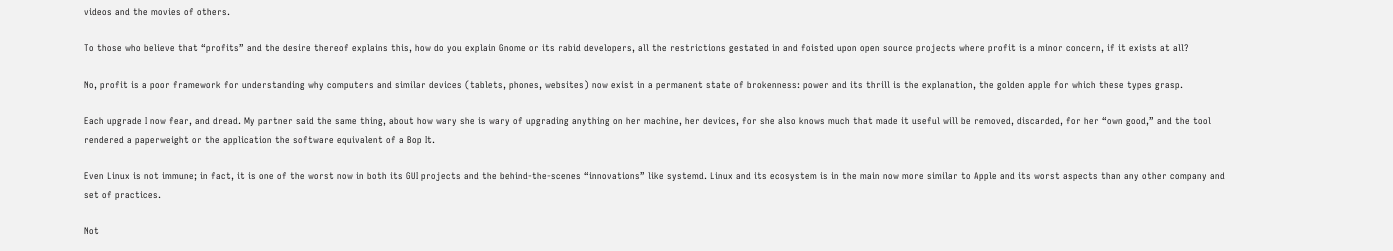videos and the movies of others.

To those who believe that “profits” and the desire thereof explains this, how do you explain Gnome or its rabid developers, all the restrictions gestated in and foisted upon open source projects where profit is a minor concern, if it exists at all?

No, profit is a poor framework for understanding why computers and similar devices (tablets, phones, websites) now exist in a permanent state of brokenness: power and its thrill is the explanation, the golden apple for which these types grasp.

Each upgrade I now fear, and dread. My partner said the same thing, about how wary she is wary of upgrading anything on her machine, her devices, for she also knows much that made it useful will be removed, discarded, for her “own good,” and the tool rendered a paperweight or the application the software equivalent of a Bop It.

Even Linux is not immune; in fact, it is one of the worst now in both its GUI projects and the behind-the-scenes “innovations” like systemd. Linux and its ecosystem is in the main now more similar to Apple and its worst aspects than any other company and set of practices.

Not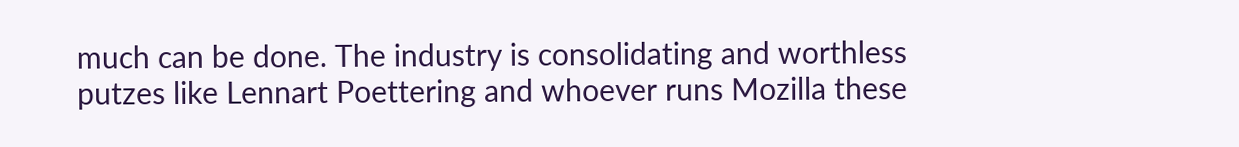much can be done. The industry is consolidating and worthless putzes like Lennart Poettering and whoever runs Mozilla these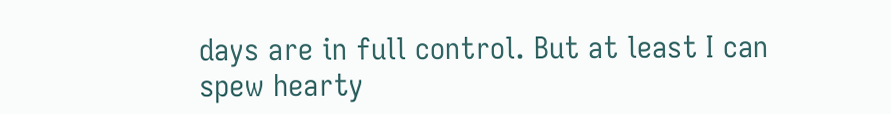days are in full control. But at least I can spew hearty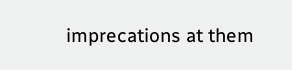imprecations at them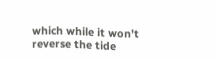which while it won’t reverse the tide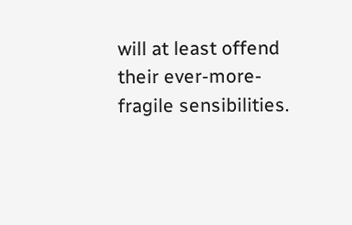will at least offend their ever-more-fragile sensibilities.